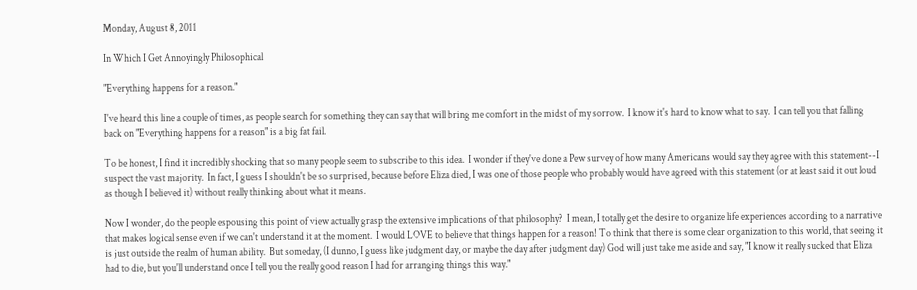Monday, August 8, 2011

In Which I Get Annoyingly Philosophical

"Everything happens for a reason."

I've heard this line a couple of times, as people search for something they can say that will bring me comfort in the midst of my sorrow.  I know it's hard to know what to say.  I can tell you that falling back on "Everything happens for a reason" is a big fat fail.

To be honest, I find it incredibly shocking that so many people seem to subscribe to this idea.  I wonder if they've done a Pew survey of how many Americans would say they agree with this statement--I suspect the vast majority.  In fact, I guess I shouldn't be so surprised, because before Eliza died, I was one of those people who probably would have agreed with this statement (or at least said it out loud as though I believed it) without really thinking about what it means.

Now I wonder, do the people espousing this point of view actually grasp the extensive implications of that philosophy?  I mean, I totally get the desire to organize life experiences according to a narrative that makes logical sense even if we can't understand it at the moment.  I would LOVE to believe that things happen for a reason! To think that there is some clear organization to this world, that seeing it is just outside the realm of human ability.  But someday, (I dunno, I guess like judgment day, or maybe the day after judgment day) God will just take me aside and say, "I know it really sucked that Eliza had to die, but you'll understand once I tell you the really good reason I had for arranging things this way."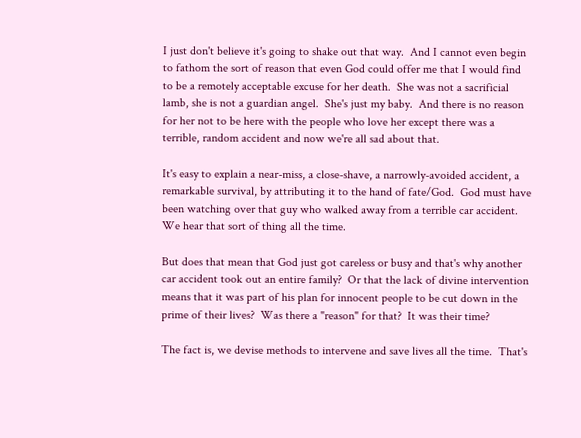I just don't believe it's going to shake out that way.  And I cannot even begin to fathom the sort of reason that even God could offer me that I would find to be a remotely acceptable excuse for her death.  She was not a sacrificial lamb, she is not a guardian angel.  She's just my baby.  And there is no reason for her not to be here with the people who love her except there was a terrible, random accident and now we're all sad about that.

It's easy to explain a near-miss, a close-shave, a narrowly-avoided accident, a remarkable survival, by attributing it to the hand of fate/God.  God must have been watching over that guy who walked away from a terrible car accident.  We hear that sort of thing all the time.

But does that mean that God just got careless or busy and that's why another car accident took out an entire family?  Or that the lack of divine intervention means that it was part of his plan for innocent people to be cut down in the prime of their lives?  Was there a "reason" for that?  It was their time?

The fact is, we devise methods to intervene and save lives all the time.  That's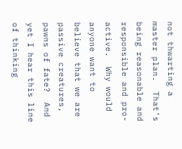not thwarting a master plan.  That's being reasonable and responsible and pro-active.  Why would anyone want to believe that we are passive creatures, pawns of fate?  And yet I hear this line of thinking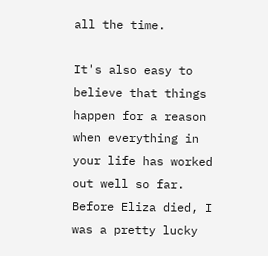all the time.

It's also easy to believe that things happen for a reason when everything in your life has worked out well so far.  Before Eliza died, I was a pretty lucky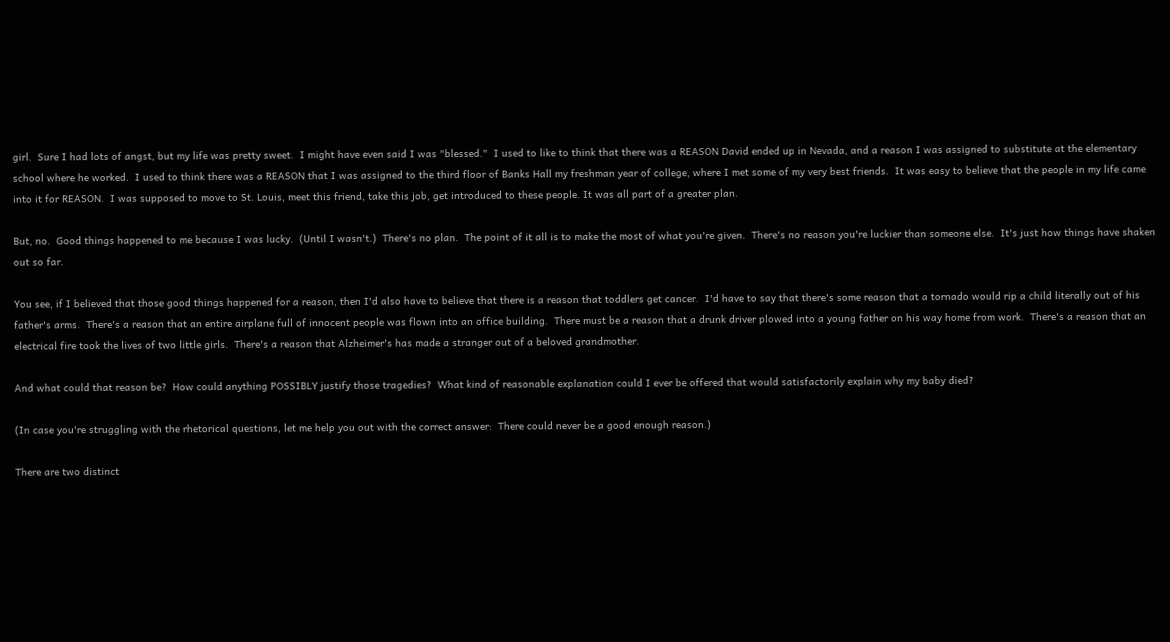girl.  Sure I had lots of angst, but my life was pretty sweet.  I might have even said I was "blessed."  I used to like to think that there was a REASON David ended up in Nevada, and a reason I was assigned to substitute at the elementary school where he worked.  I used to think there was a REASON that I was assigned to the third floor of Banks Hall my freshman year of college, where I met some of my very best friends.  It was easy to believe that the people in my life came into it for REASON.  I was supposed to move to St. Louis, meet this friend, take this job, get introduced to these people. It was all part of a greater plan.

But, no.  Good things happened to me because I was lucky.  (Until I wasn't.)  There's no plan.  The point of it all is to make the most of what you're given.  There's no reason you're luckier than someone else.  It's just how things have shaken out so far.

You see, if I believed that those good things happened for a reason, then I'd also have to believe that there is a reason that toddlers get cancer.  I'd have to say that there's some reason that a tornado would rip a child literally out of his father's arms.  There's a reason that an entire airplane full of innocent people was flown into an office building.  There must be a reason that a drunk driver plowed into a young father on his way home from work.  There's a reason that an electrical fire took the lives of two little girls.  There's a reason that Alzheimer's has made a stranger out of a beloved grandmother.

And what could that reason be?  How could anything POSSIBLY justify those tragedies?  What kind of reasonable explanation could I ever be offered that would satisfactorily explain why my baby died?

(In case you're struggling with the rhetorical questions, let me help you out with the correct answer:  There could never be a good enough reason.)

There are two distinct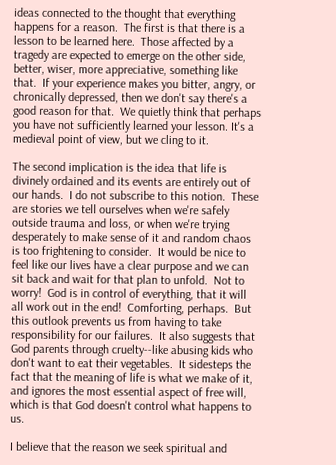ideas connected to the thought that everything happens for a reason.  The first is that there is a lesson to be learned here.  Those affected by a tragedy are expected to emerge on the other side, better, wiser, more appreciative, something like that.  If your experience makes you bitter, angry, or chronically depressed, then we don't say there's a good reason for that.  We quietly think that perhaps you have not sufficiently learned your lesson. It's a medieval point of view, but we cling to it.

The second implication is the idea that life is divinely ordained and its events are entirely out of our hands.  I do not subscribe to this notion.  These are stories we tell ourselves when we're safely outside trauma and loss, or when we're trying desperately to make sense of it and random chaos is too frightening to consider.  It would be nice to feel like our lives have a clear purpose and we can sit back and wait for that plan to unfold.  Not to worry!  God is in control of everything, that it will all work out in the end!  Comforting, perhaps.  But this outlook prevents us from having to take responsibility for our failures.  It also suggests that God parents through cruelty--like abusing kids who don't want to eat their vegetables.  It sidesteps the fact that the meaning of life is what we make of it, and ignores the most essential aspect of free will, which is that God doesn't control what happens to us.

I believe that the reason we seek spiritual and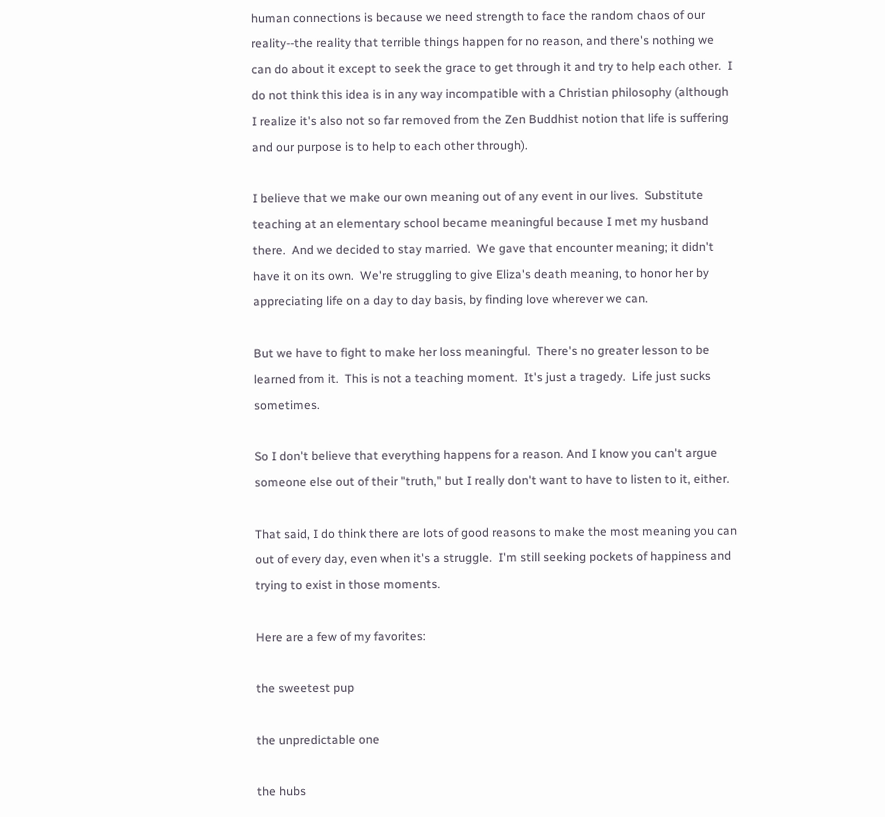human connections is because we need strength to face the random chaos of our reality--the reality that terrible things happen for no reason, and there's nothing we can do about it except to seek the grace to get through it and try to help each other.  I do not think this idea is in any way incompatible with a Christian philosophy (although I realize it's also not so far removed from the Zen Buddhist notion that life is suffering and our purpose is to help to each other through).

I believe that we make our own meaning out of any event in our lives.  Substitute teaching at an elementary school became meaningful because I met my husband there.  And we decided to stay married.  We gave that encounter meaning; it didn't have it on its own.  We're struggling to give Eliza's death meaning, to honor her by appreciating life on a day to day basis, by finding love wherever we can.

But we have to fight to make her loss meaningful.  There's no greater lesson to be learned from it.  This is not a teaching moment.  It's just a tragedy.  Life just sucks sometimes.

So I don't believe that everything happens for a reason. And I know you can't argue someone else out of their "truth," but I really don't want to have to listen to it, either.

That said, I do think there are lots of good reasons to make the most meaning you can out of every day, even when it's a struggle.  I'm still seeking pockets of happiness and trying to exist in those moments.

Here are a few of my favorites:

the sweetest pup

the unpredictable one

the hubs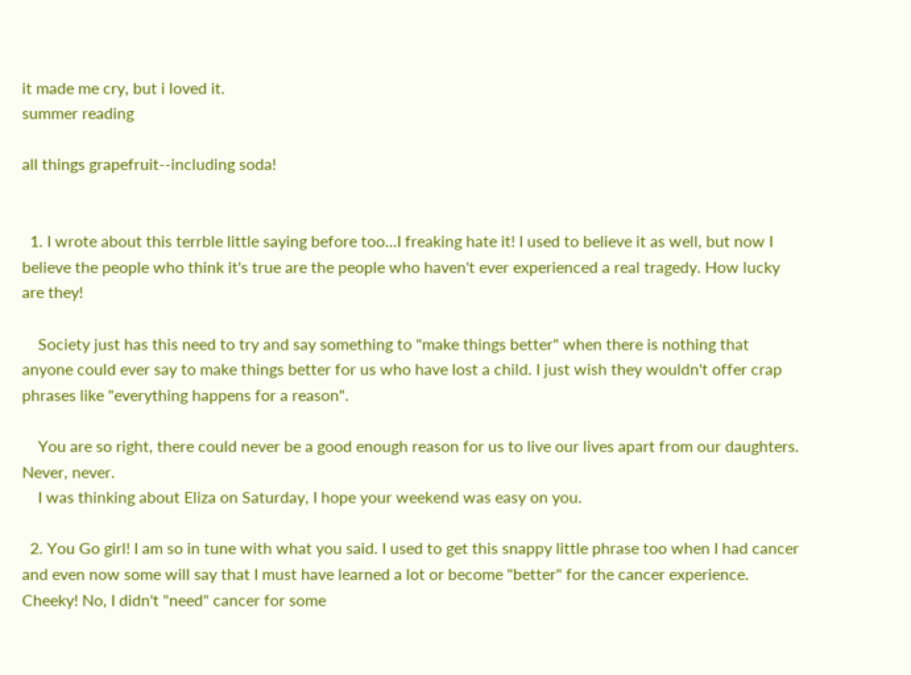it made me cry, but i loved it.
summer reading

all things grapefruit--including soda!


  1. I wrote about this terrble little saying before too...I freaking hate it! I used to believe it as well, but now I believe the people who think it's true are the people who haven't ever experienced a real tragedy. How lucky are they!

    Society just has this need to try and say something to "make things better" when there is nothing that anyone could ever say to make things better for us who have lost a child. I just wish they wouldn't offer crap phrases like "everything happens for a reason".

    You are so right, there could never be a good enough reason for us to live our lives apart from our daughters. Never, never.
    I was thinking about Eliza on Saturday, I hope your weekend was easy on you.

  2. You Go girl! I am so in tune with what you said. I used to get this snappy little phrase too when I had cancer and even now some will say that I must have learned a lot or become "better" for the cancer experience. Cheeky! No, I didn't "need" cancer for some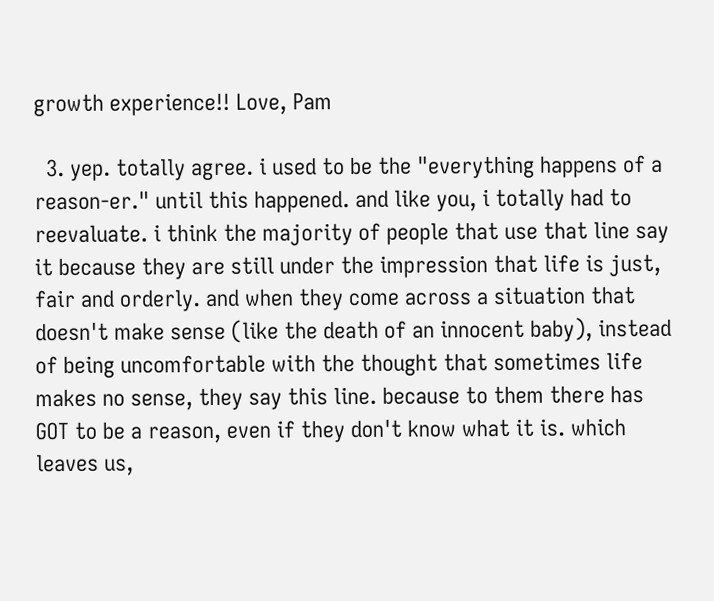growth experience!! Love, Pam

  3. yep. totally agree. i used to be the "everything happens of a reason-er." until this happened. and like you, i totally had to reevaluate. i think the majority of people that use that line say it because they are still under the impression that life is just, fair and orderly. and when they come across a situation that doesn't make sense (like the death of an innocent baby), instead of being uncomfortable with the thought that sometimes life makes no sense, they say this line. because to them there has GOT to be a reason, even if they don't know what it is. which leaves us,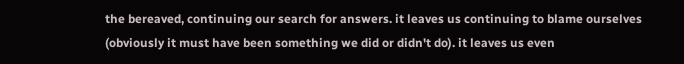the bereaved, continuing our search for answers. it leaves us continuing to blame ourselves (obviously it must have been something we did or didn't do). it leaves us even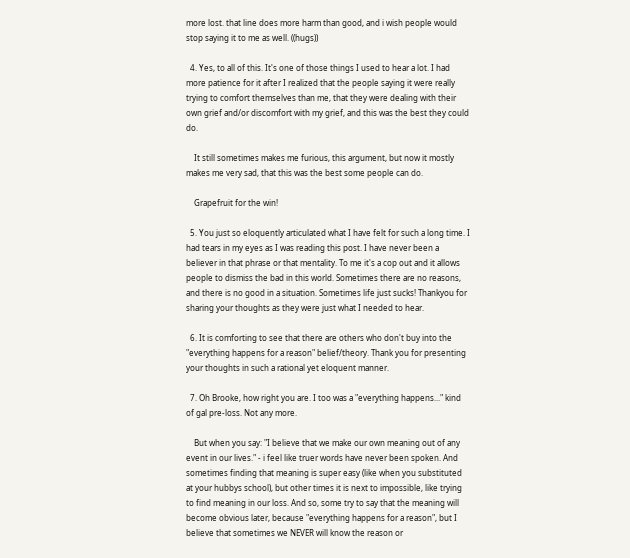more lost. that line does more harm than good, and i wish people would stop saying it to me as well. ((hugs))

  4. Yes, to all of this. It's one of those things I used to hear a lot. I had more patience for it after I realized that the people saying it were really trying to comfort themselves than me, that they were dealing with their own grief and/or discomfort with my grief, and this was the best they could do.

    It still sometimes makes me furious, this argument, but now it mostly makes me very sad, that this was the best some people can do.

    Grapefruit for the win!

  5. You just so eloquently articulated what I have felt for such a long time. I had tears in my eyes as I was reading this post. I have never been a believer in that phrase or that mentality. To me it's a cop out and it allows people to dismiss the bad in this world. Sometimes there are no reasons, and there is no good in a situation. Sometimes life just sucks! Thankyou for sharing your thoughts as they were just what I needed to hear.

  6. It is comforting to see that there are others who don't buy into the "everything happens for a reason" belief/theory. Thank you for presenting your thoughts in such a rational yet eloquent manner.

  7. Oh Brooke, how right you are. I too was a "everything happens..." kind of gal pre-loss. Not any more.

    But when you say: "I believe that we make our own meaning out of any event in our lives." - i feel like truer words have never been spoken. And sometimes finding that meaning is super easy (like when you substituted at your hubbys school), but other times it is next to impossible, like trying to find meaning in our loss. And so, some try to say that the meaning will become obvious later, because "everything happens for a reason", but I believe that sometimes we NEVER will know the reason or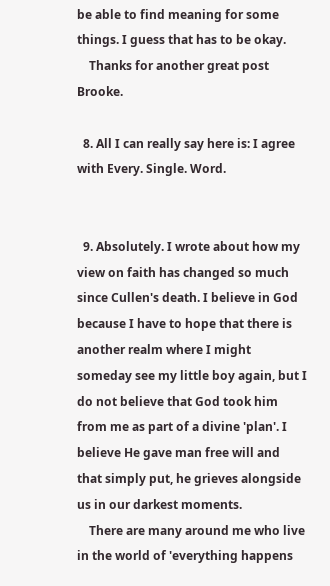be able to find meaning for some things. I guess that has to be okay.
    Thanks for another great post Brooke.

  8. All I can really say here is: I agree with Every. Single. Word.


  9. Absolutely. I wrote about how my view on faith has changed so much since Cullen's death. I believe in God because I have to hope that there is another realm where I might someday see my little boy again, but I do not believe that God took him from me as part of a divine 'plan'. I believe He gave man free will and that simply put, he grieves alongside us in our darkest moments.
    There are many around me who live in the world of 'everything happens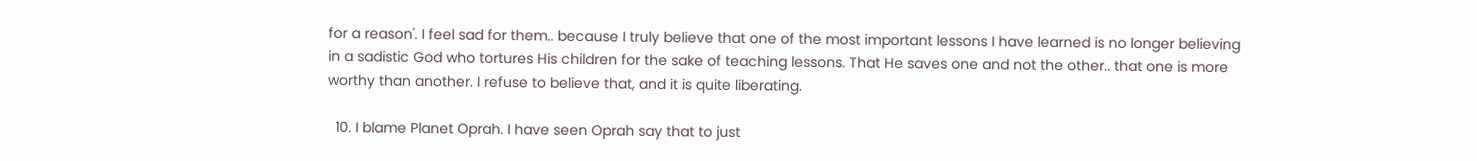for a reason'. I feel sad for them.. because I truly believe that one of the most important lessons I have learned is no longer believing in a sadistic God who tortures His children for the sake of teaching lessons. That He saves one and not the other.. that one is more worthy than another. I refuse to believe that, and it is quite liberating.

  10. I blame Planet Oprah. I have seen Oprah say that to just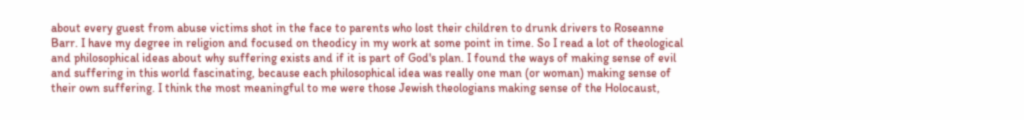about every guest from abuse victims shot in the face to parents who lost their children to drunk drivers to Roseanne Barr. I have my degree in religion and focused on theodicy in my work at some point in time. So I read a lot of theological and philosophical ideas about why suffering exists and if it is part of God's plan. I found the ways of making sense of evil and suffering in this world fascinating, because each philosophical idea was really one man (or woman) making sense of their own suffering. I think the most meaningful to me were those Jewish theologians making sense of the Holocaust,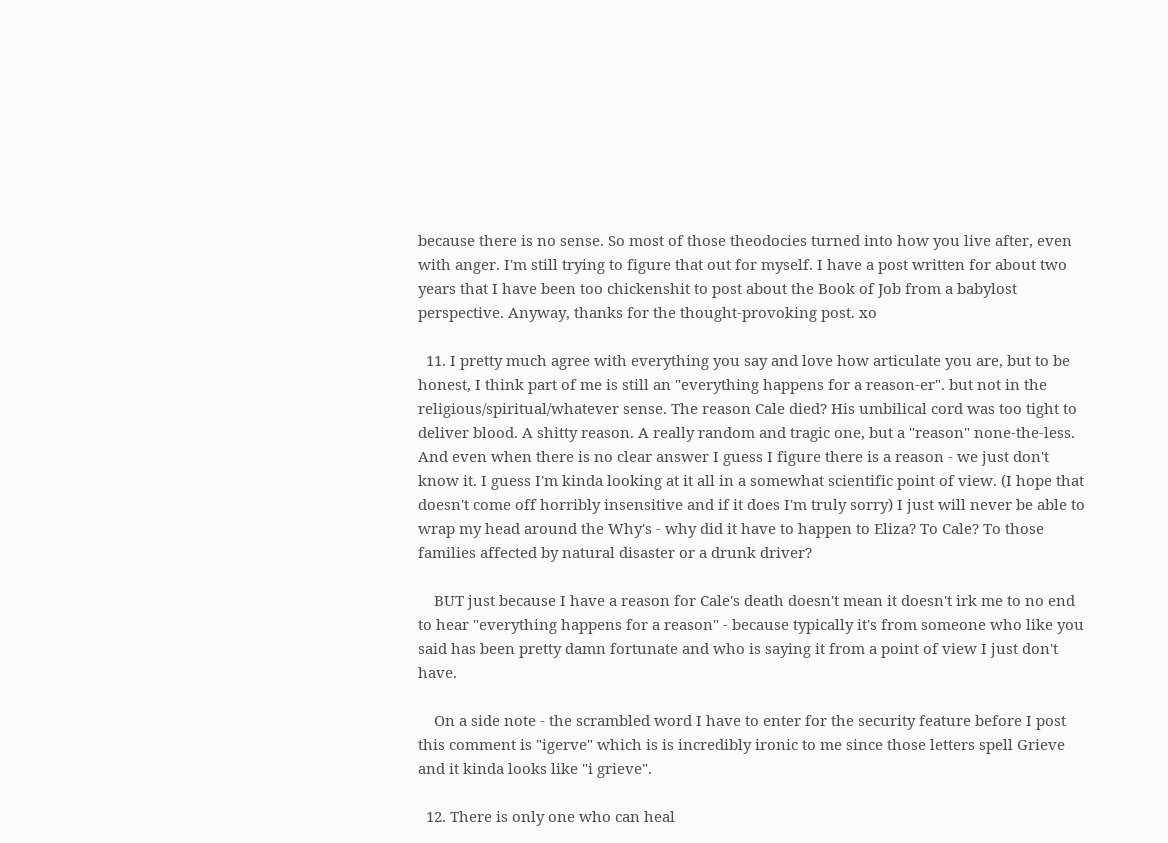because there is no sense. So most of those theodocies turned into how you live after, even with anger. I'm still trying to figure that out for myself. I have a post written for about two years that I have been too chickenshit to post about the Book of Job from a babylost perspective. Anyway, thanks for the thought-provoking post. xo

  11. I pretty much agree with everything you say and love how articulate you are, but to be honest, I think part of me is still an "everything happens for a reason-er". but not in the religious/spiritual/whatever sense. The reason Cale died? His umbilical cord was too tight to deliver blood. A shitty reason. A really random and tragic one, but a "reason" none-the-less. And even when there is no clear answer I guess I figure there is a reason - we just don't know it. I guess I'm kinda looking at it all in a somewhat scientific point of view. (I hope that doesn't come off horribly insensitive and if it does I'm truly sorry) I just will never be able to wrap my head around the Why's - why did it have to happen to Eliza? To Cale? To those families affected by natural disaster or a drunk driver?

    BUT just because I have a reason for Cale's death doesn't mean it doesn't irk me to no end to hear "everything happens for a reason" - because typically it's from someone who like you said has been pretty damn fortunate and who is saying it from a point of view I just don't have.

    On a side note - the scrambled word I have to enter for the security feature before I post this comment is "igerve" which is is incredibly ironic to me since those letters spell Grieve and it kinda looks like "i grieve".

  12. There is only one who can heal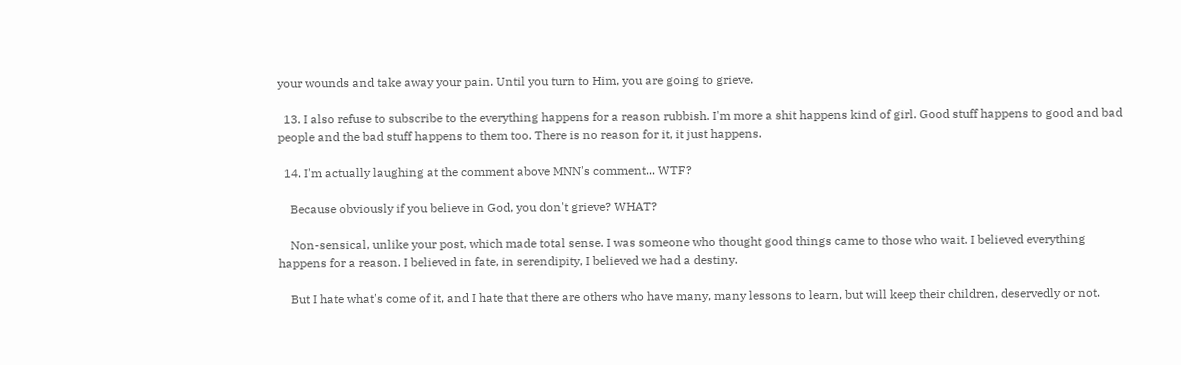your wounds and take away your pain. Until you turn to Him, you are going to grieve.

  13. I also refuse to subscribe to the everything happens for a reason rubbish. I'm more a shit happens kind of girl. Good stuff happens to good and bad people and the bad stuff happens to them too. There is no reason for it, it just happens.

  14. I'm actually laughing at the comment above MNN's comment... WTF?

    Because obviously if you believe in God, you don't grieve? WHAT?

    Non-sensical, unlike your post, which made total sense. I was someone who thought good things came to those who wait. I believed everything happens for a reason. I believed in fate, in serendipity, I believed we had a destiny.

    But I hate what's come of it, and I hate that there are others who have many, many lessons to learn, but will keep their children, deservedly or not.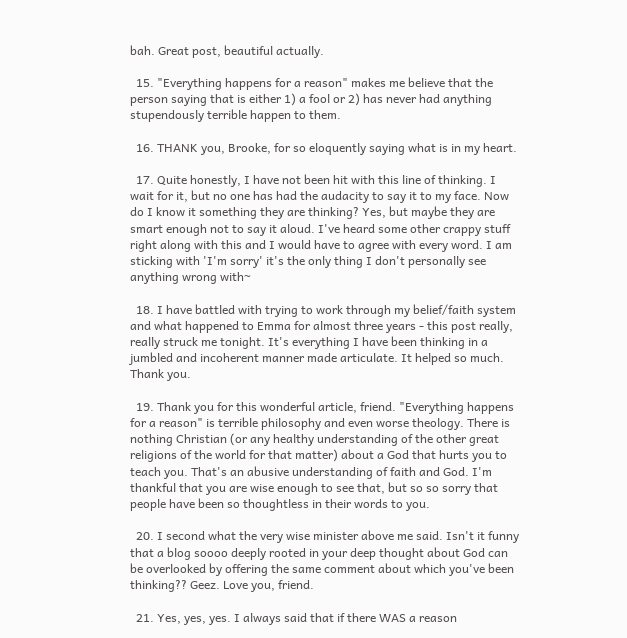bah. Great post, beautiful actually.

  15. "Everything happens for a reason" makes me believe that the person saying that is either 1) a fool or 2) has never had anything stupendously terrible happen to them.

  16. THANK you, Brooke, for so eloquently saying what is in my heart.

  17. Quite honestly, I have not been hit with this line of thinking. I wait for it, but no one has had the audacity to say it to my face. Now do I know it something they are thinking? Yes, but maybe they are smart enough not to say it aloud. I've heard some other crappy stuff right along with this and I would have to agree with every word. I am sticking with 'I'm sorry' it's the only thing I don't personally see anything wrong with~

  18. I have battled with trying to work through my belief/faith system and what happened to Emma for almost three years - this post really, really struck me tonight. It's everything I have been thinking in a jumbled and incoherent manner made articulate. It helped so much. Thank you.

  19. Thank you for this wonderful article, friend. "Everything happens for a reason" is terrible philosophy and even worse theology. There is nothing Christian (or any healthy understanding of the other great religions of the world for that matter) about a God that hurts you to teach you. That's an abusive understanding of faith and God. I'm thankful that you are wise enough to see that, but so so sorry that people have been so thoughtless in their words to you.

  20. I second what the very wise minister above me said. Isn't it funny that a blog soooo deeply rooted in your deep thought about God can be overlooked by offering the same comment about which you've been thinking?? Geez. Love you, friend.

  21. Yes, yes, yes. I always said that if there WAS a reason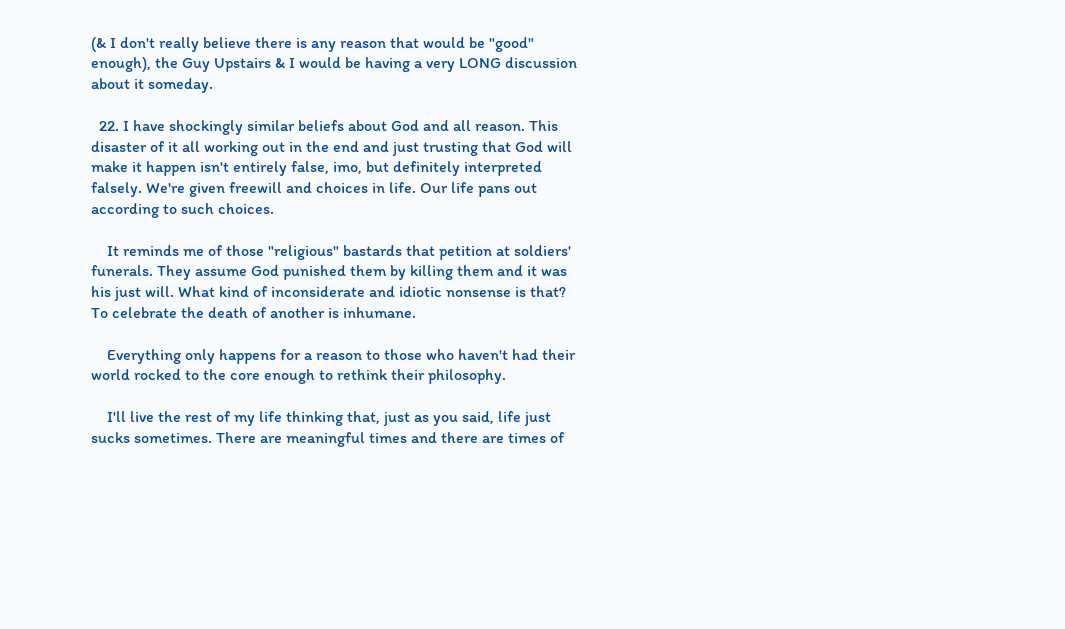(& I don't really believe there is any reason that would be "good" enough), the Guy Upstairs & I would be having a very LONG discussion about it someday.

  22. I have shockingly similar beliefs about God and all reason. This disaster of it all working out in the end and just trusting that God will make it happen isn't entirely false, imo, but definitely interpreted falsely. We're given freewill and choices in life. Our life pans out according to such choices.

    It reminds me of those "religious" bastards that petition at soldiers' funerals. They assume God punished them by killing them and it was his just will. What kind of inconsiderate and idiotic nonsense is that? To celebrate the death of another is inhumane.

    Everything only happens for a reason to those who haven't had their world rocked to the core enough to rethink their philosophy.

    I'll live the rest of my life thinking that, just as you said, life just sucks sometimes. There are meaningful times and there are times of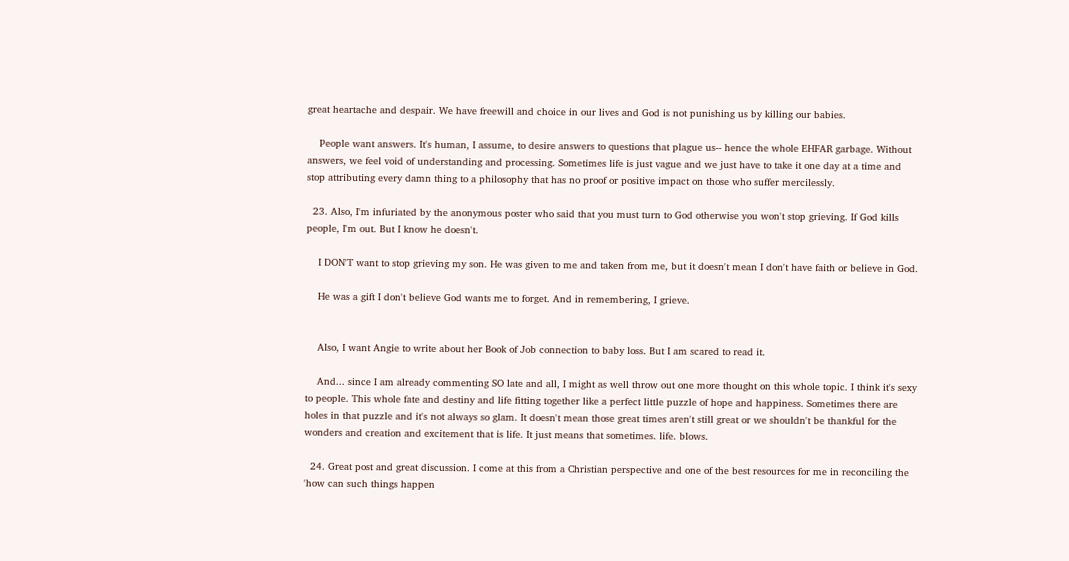great heartache and despair. We have freewill and choice in our lives and God is not punishing us by killing our babies.

    People want answers. It's human, I assume, to desire answers to questions that plague us-- hence the whole EHFAR garbage. Without answers, we feel void of understanding and processing. Sometimes life is just vague and we just have to take it one day at a time and stop attributing every damn thing to a philosophy that has no proof or positive impact on those who suffer mercilessly.

  23. Also, I'm infuriated by the anonymous poster who said that you must turn to God otherwise you won't stop grieving. If God kills people, I'm out. But I know he doesn't.

    I DON'T want to stop grieving my son. He was given to me and taken from me, but it doesn't mean I don't have faith or believe in God.

    He was a gift I don't believe God wants me to forget. And in remembering, I grieve.


    Also, I want Angie to write about her Book of Job connection to baby loss. But I am scared to read it.

    And... since I am already commenting SO late and all, I might as well throw out one more thought on this whole topic. I think it's sexy to people. This whole fate and destiny and life fitting together like a perfect little puzzle of hope and happiness. Sometimes there are holes in that puzzle and it's not always so glam. It doesn't mean those great times aren't still great or we shouldn't be thankful for the wonders and creation and excitement that is life. It just means that sometimes. life. blows.

  24. Great post and great discussion. I come at this from a Christian perspective and one of the best resources for me in reconciling the 'how can such things happen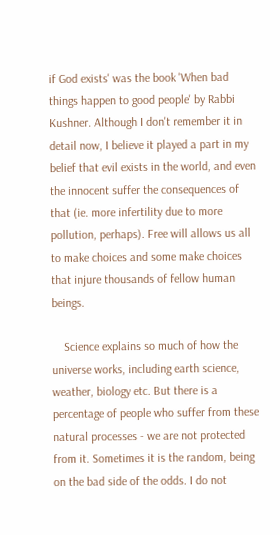if God exists' was the book 'When bad things happen to good people' by Rabbi Kushner. Although I don't remember it in detail now, I believe it played a part in my belief that evil exists in the world, and even the innocent suffer the consequences of that (ie. more infertility due to more pollution, perhaps). Free will allows us all to make choices and some make choices that injure thousands of fellow human beings.

    Science explains so much of how the universe works, including earth science, weather, biology etc. But there is a percentage of people who suffer from these natural processes - we are not protected from it. Sometimes it is the random, being on the bad side of the odds. I do not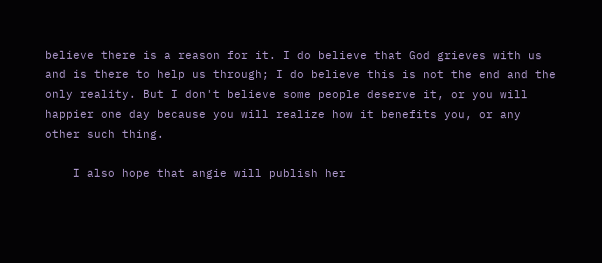believe there is a reason for it. I do believe that God grieves with us and is there to help us through; I do believe this is not the end and the only reality. But I don't believe some people deserve it, or you will happier one day because you will realize how it benefits you, or any other such thing.

    I also hope that angie will publish her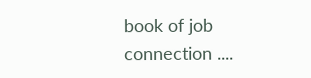book of job connection ....